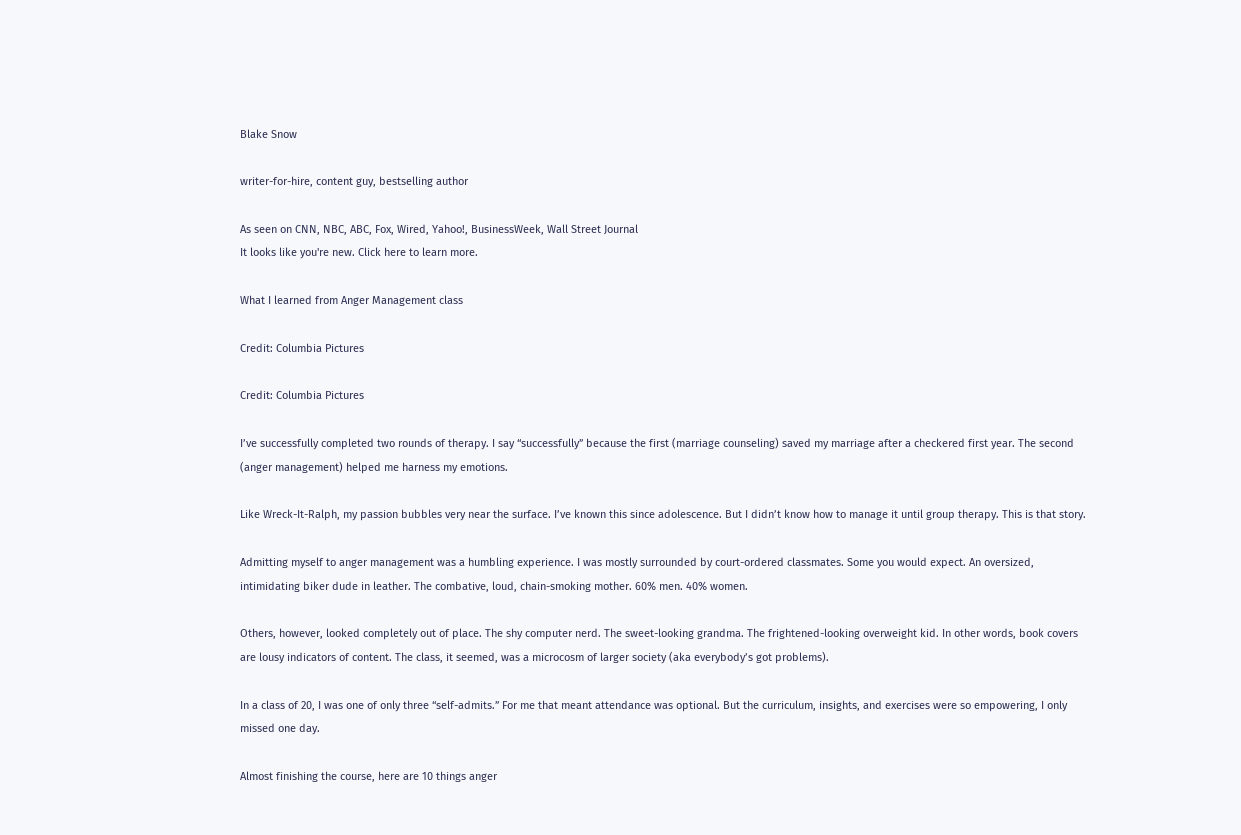Blake Snow

writer-for-hire, content guy, bestselling author

As seen on CNN, NBC, ABC, Fox, Wired, Yahoo!, BusinessWeek, Wall Street Journal
It looks like you're new. Click here to learn more.

What I learned from Anger Management class

Credit: Columbia Pictures

Credit: Columbia Pictures

I’ve successfully completed two rounds of therapy. I say “successfully” because the first (marriage counseling) saved my marriage after a checkered first year. The second (anger management) helped me harness my emotions.

Like Wreck-It-Ralph, my passion bubbles very near the surface. I’ve known this since adolescence. But I didn’t know how to manage it until group therapy. This is that story.

Admitting myself to anger management was a humbling experience. I was mostly surrounded by court-ordered classmates. Some you would expect. An oversized, intimidating biker dude in leather. The combative, loud, chain-smoking mother. 60% men. 40% women.

Others, however, looked completely out of place. The shy computer nerd. The sweet-looking grandma. The frightened-looking overweight kid. In other words, book covers are lousy indicators of content. The class, it seemed, was a microcosm of larger society (aka everybody’s got problems).

In a class of 20, I was one of only three “self-admits.” For me that meant attendance was optional. But the curriculum, insights, and exercises were so empowering, I only missed one day.

Almost finishing the course, here are 10 things anger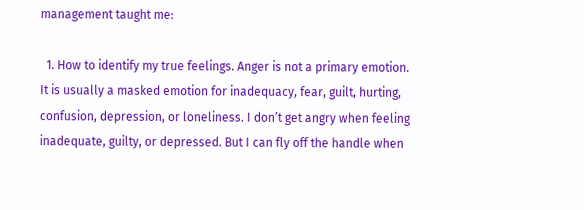management taught me:

  1. How to identify my true feelings. Anger is not a primary emotion. It is usually a masked emotion for inadequacy, fear, guilt, hurting, confusion, depression, or loneliness. I don’t get angry when feeling inadequate, guilty, or depressed. But I can fly off the handle when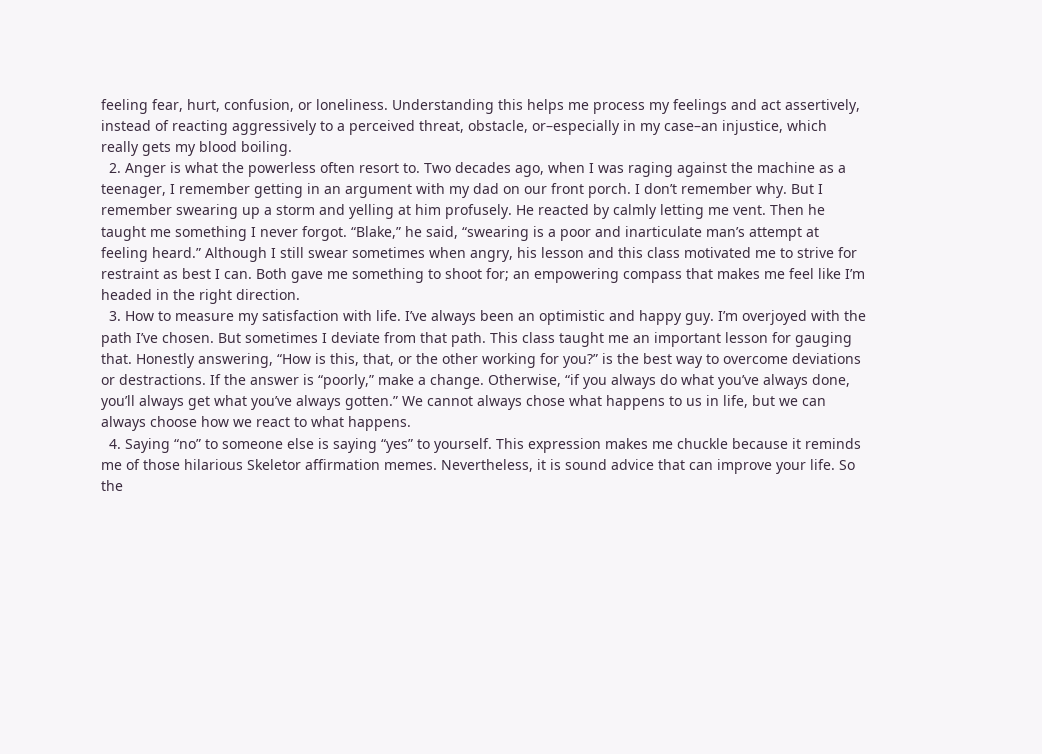feeling fear, hurt, confusion, or loneliness. Understanding this helps me process my feelings and act assertively, instead of reacting aggressively to a perceived threat, obstacle, or–especially in my case–an injustice, which really gets my blood boiling.
  2. Anger is what the powerless often resort to. Two decades ago, when I was raging against the machine as a teenager, I remember getting in an argument with my dad on our front porch. I don’t remember why. But I remember swearing up a storm and yelling at him profusely. He reacted by calmly letting me vent. Then he taught me something I never forgot. “Blake,” he said, “swearing is a poor and inarticulate man’s attempt at feeling heard.” Although I still swear sometimes when angry, his lesson and this class motivated me to strive for restraint as best I can. Both gave me something to shoot for; an empowering compass that makes me feel like I’m headed in the right direction.
  3. How to measure my satisfaction with life. I’ve always been an optimistic and happy guy. I’m overjoyed with the path I’ve chosen. But sometimes I deviate from that path. This class taught me an important lesson for gauging that. Honestly answering, “How is this, that, or the other working for you?” is the best way to overcome deviations or destractions. If the answer is “poorly,” make a change. Otherwise, “if you always do what you’ve always done, you’ll always get what you’ve always gotten.” We cannot always chose what happens to us in life, but we can always choose how we react to what happens.
  4. Saying “no” to someone else is saying “yes” to yourself. This expression makes me chuckle because it reminds me of those hilarious Skeletor affirmation memes. Nevertheless, it is sound advice that can improve your life. So the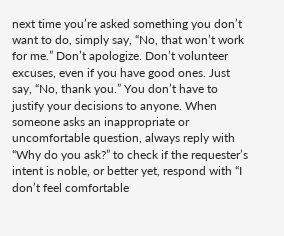next time you’re asked something you don’t want to do, simply say, “No, that won’t work for me.” Don’t apologize. Don’t volunteer excuses, even if you have good ones. Just say, “No, thank you.” You don’t have to justify your decisions to anyone. When someone asks an inappropriate or uncomfortable question, always reply with “Why do you ask?” to check if the requester’s intent is noble, or better yet, respond with “I don’t feel comfortable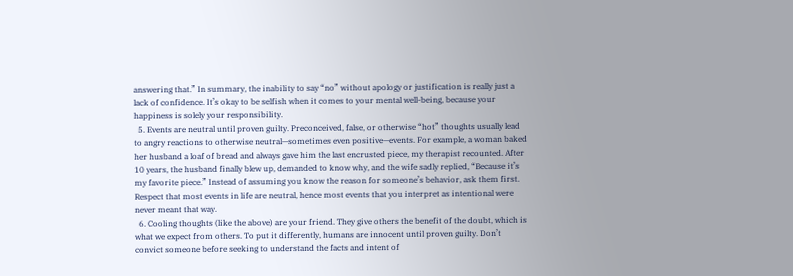answering that.” In summary, the inability to say “no” without apology or justification is really just a lack of confidence. It’s okay to be selfish when it comes to your mental well-being, because your happiness is solely your responsibility.
  5. Events are neutral until proven guilty. Preconceived, false, or otherwise “hot” thoughts usually lead to angry reactions to otherwise neutral—sometimes even positive—events. For example, a woman baked her husband a loaf of bread and always gave him the last encrusted piece, my therapist recounted. After 10 years, the husband finally blew up, demanded to know why, and the wife sadly replied, “Because it’s my favorite piece.” Instead of assuming you know the reason for someone’s behavior, ask them first. Respect that most events in life are neutral, hence most events that you interpret as intentional were never meant that way.
  6. Cooling thoughts (like the above) are your friend. They give others the benefit of the doubt, which is what we expect from others. To put it differently, humans are innocent until proven guilty. Don’t convict someone before seeking to understand the facts and intent of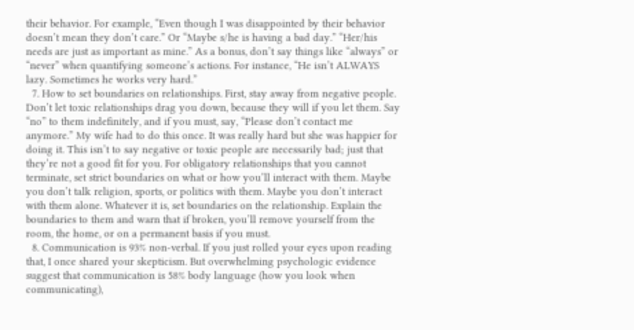their behavior. For example, “Even though I was disappointed by their behavior doesn’t mean they don’t care.” Or “Maybe s/he is having a bad day.” “Her/his needs are just as important as mine.” As a bonus, don’t say things like “always” or “never” when quantifying someone’s actions. For instance, “He isn’t ALWAYS lazy. Sometimes he works very hard.”
  7. How to set boundaries on relationships. First, stay away from negative people. Don’t let toxic relationships drag you down, because they will if you let them. Say “no” to them indefinitely, and if you must, say, “Please don’t contact me anymore.” My wife had to do this once. It was really hard but she was happier for doing it. This isn’t to say negative or toxic people are necessarily bad; just that they’re not a good fit for you. For obligatory relationships that you cannot terminate, set strict boundaries on what or how you’ll interact with them. Maybe you don’t talk religion, sports, or politics with them. Maybe you don’t interact with them alone. Whatever it is, set boundaries on the relationship. Explain the boundaries to them and warn that if broken, you’ll remove yourself from the room, the home, or on a permanent basis if you must.
  8. Communication is 93% non-verbal. If you just rolled your eyes upon reading that, I once shared your skepticism. But overwhelming psychologic evidence suggest that communication is 58% body language (how you look when communicating),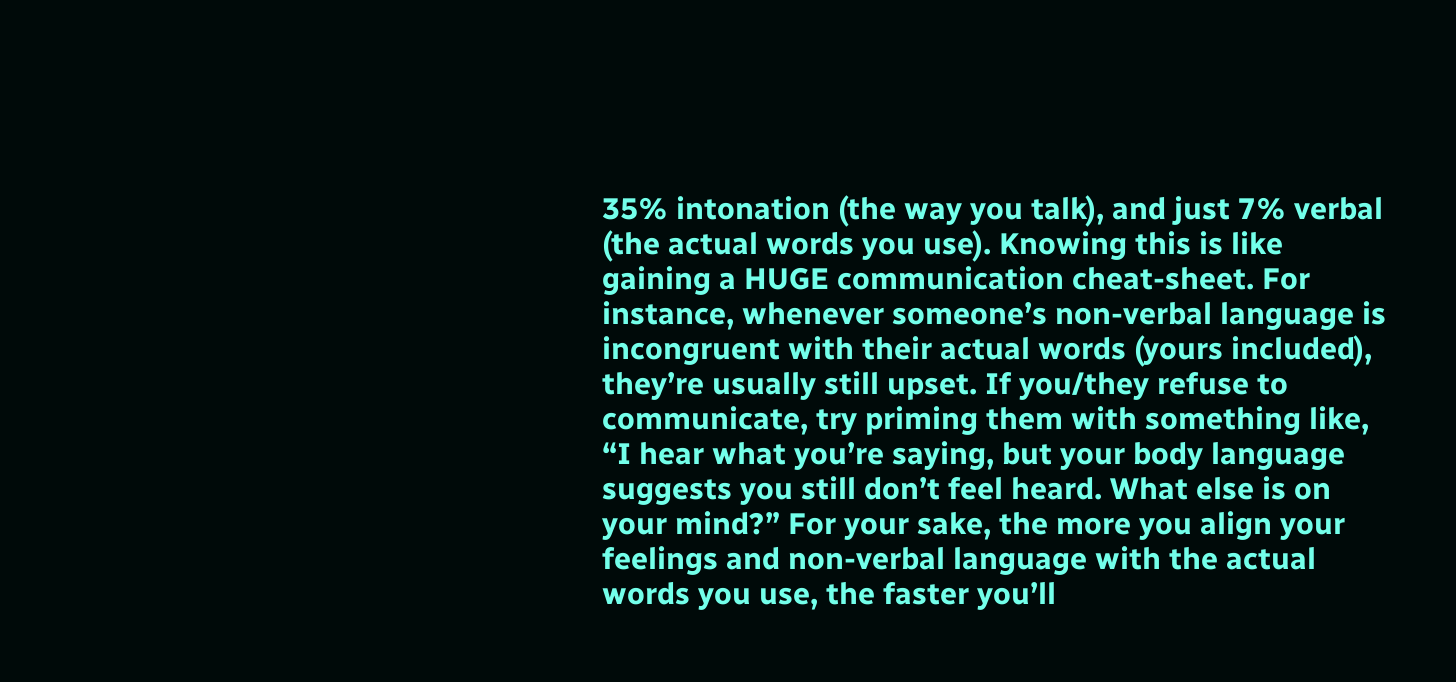35% intonation (the way you talk), and just 7% verbal (the actual words you use). Knowing this is like gaining a HUGE communication cheat-sheet. For instance, whenever someone’s non-verbal language is incongruent with their actual words (yours included), they’re usually still upset. If you/they refuse to communicate, try priming them with something like, “I hear what you’re saying, but your body language suggests you still don’t feel heard. What else is on your mind?” For your sake, the more you align your feelings and non-verbal language with the actual words you use, the faster you’ll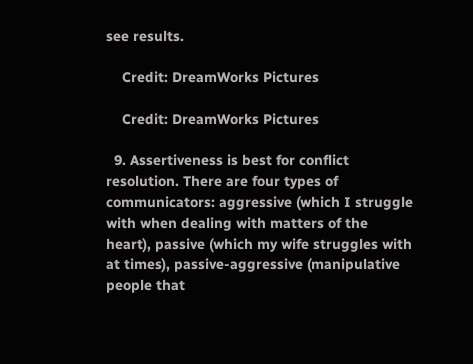see results.

    Credit: DreamWorks Pictures

    Credit: DreamWorks Pictures

  9. Assertiveness is best for conflict resolution. There are four types of communicators: aggressive (which I struggle with when dealing with matters of the heart), passive (which my wife struggles with at times), passive-aggressive (manipulative people that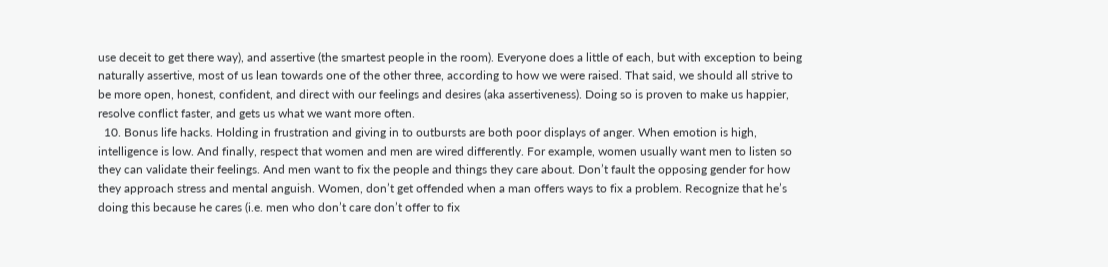use deceit to get there way), and assertive (the smartest people in the room). Everyone does a little of each, but with exception to being naturally assertive, most of us lean towards one of the other three, according to how we were raised. That said, we should all strive to be more open, honest, confident, and direct with our feelings and desires (aka assertiveness). Doing so is proven to make us happier, resolve conflict faster, and gets us what we want more often.
  10. Bonus life hacks. Holding in frustration and giving in to outbursts are both poor displays of anger. When emotion is high, intelligence is low. And finally, respect that women and men are wired differently. For example, women usually want men to listen so they can validate their feelings. And men want to fix the people and things they care about. Don’t fault the opposing gender for how they approach stress and mental anguish. Women, don’t get offended when a man offers ways to fix a problem. Recognize that he’s doing this because he cares (i.e. men who don’t care don’t offer to fix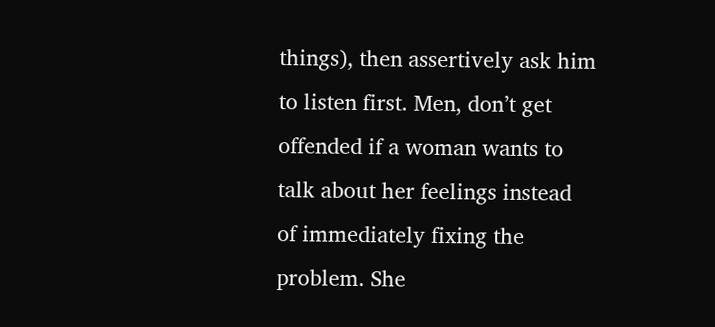things), then assertively ask him to listen first. Men, don’t get offended if a woman wants to talk about her feelings instead of immediately fixing the problem. She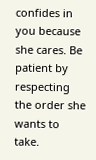confides in you because she cares. Be patient by respecting the order she wants to take.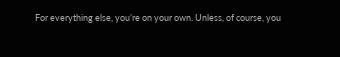For everything else, you’re on your own. Unless, of course, you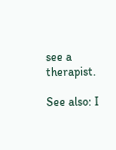see a therapist.

See also: I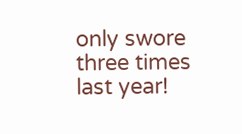only swore three times last year!